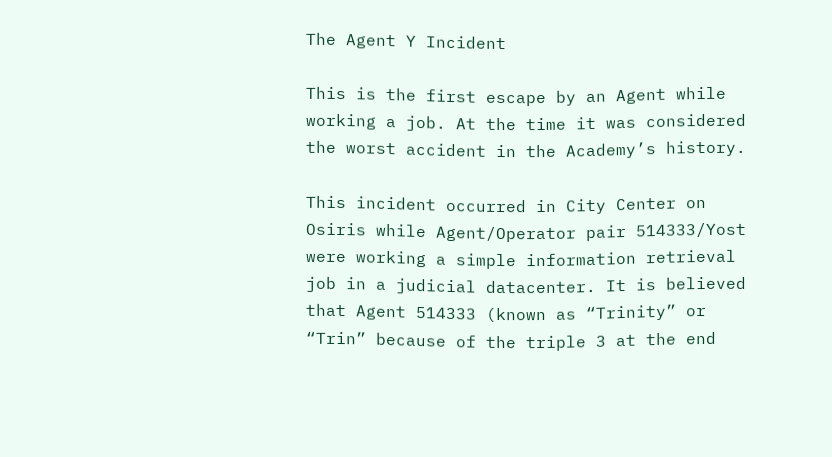The Agent Y Incident

This is the first escape by an Agent while working a job. At the time it was considered the worst accident in the Academy’s history.

This incident occurred in City Center on Osiris while Agent/Operator pair 514333/Yost were working a simple information retrieval job in a judicial datacenter. It is believed that Agent 514333 (known as “Trinity” or “Trin” because of the triple 3 at the end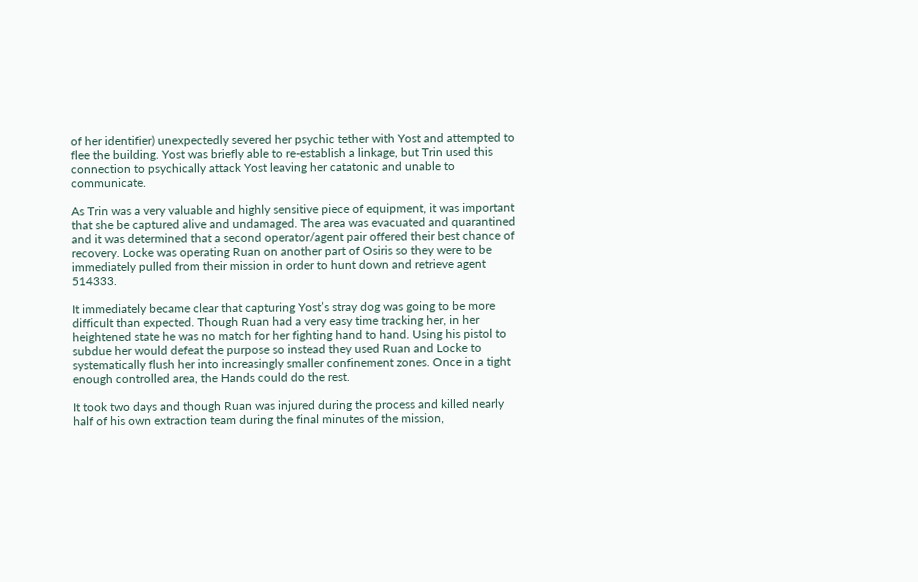of her identifier) unexpectedly severed her psychic tether with Yost and attempted to flee the building. Yost was briefly able to re-establish a linkage, but Trin used this connection to psychically attack Yost leaving her catatonic and unable to communicate.

As Trin was a very valuable and highly sensitive piece of equipment, it was important that she be captured alive and undamaged. The area was evacuated and quarantined and it was determined that a second operator/agent pair offered their best chance of recovery. Locke was operating Ruan on another part of Osiris so they were to be immediately pulled from their mission in order to hunt down and retrieve agent 514333.

It immediately became clear that capturing Yost’s stray dog was going to be more difficult than expected. Though Ruan had a very easy time tracking her, in her heightened state he was no match for her fighting hand to hand. Using his pistol to subdue her would defeat the purpose so instead they used Ruan and Locke to systematically flush her into increasingly smaller confinement zones. Once in a tight enough controlled area, the Hands could do the rest.

It took two days and though Ruan was injured during the process and killed nearly half of his own extraction team during the final minutes of the mission,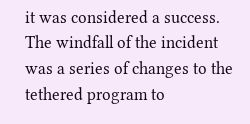it was considered a success. The windfall of the incident was a series of changes to the tethered program to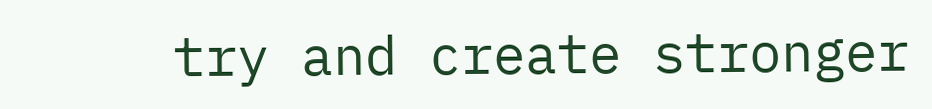try and create stronger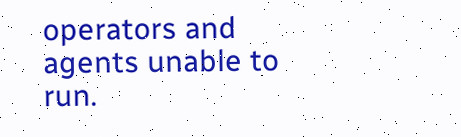operators and agents unable to run.